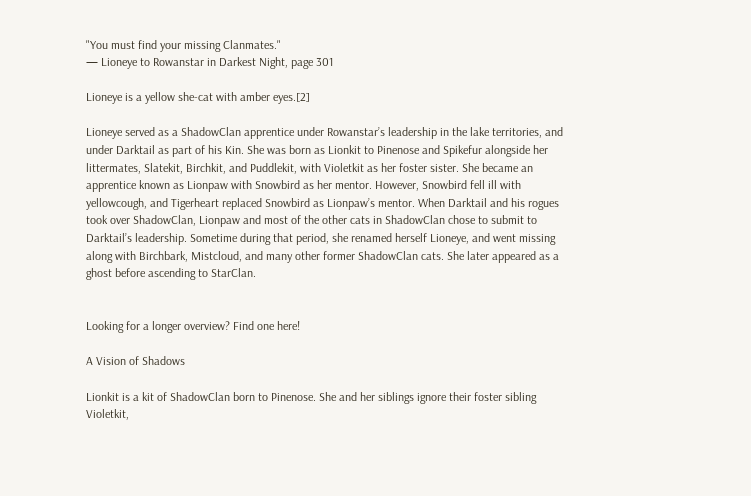"You must find your missing Clanmates."
— Lioneye to Rowanstar in Darkest Night, page 301

Lioneye is a yellow she-cat with amber eyes.[2]

Lioneye served as a ShadowClan apprentice under Rowanstar’s leadership in the lake territories, and under Darktail as part of his Kin. She was born as Lionkit to Pinenose and Spikefur alongside her littermates, Slatekit, Birchkit, and Puddlekit, with Violetkit as her foster sister. She became an apprentice known as Lionpaw with Snowbird as her mentor. However, Snowbird fell ill with yellowcough, and Tigerheart replaced Snowbird as Lionpaw’s mentor. When Darktail and his rogues took over ShadowClan, Lionpaw and most of the other cats in ShadowClan chose to submit to Darktail’s leadership. Sometime during that period, she renamed herself Lioneye, and went missing along with Birchbark, Mistcloud, and many other former ShadowClan cats. She later appeared as a ghost before ascending to StarClan.


Looking for a longer overview? Find one here!

A Vision of Shadows

Lionkit is a kit of ShadowClan born to Pinenose. She and her siblings ignore their foster sibling Violetkit,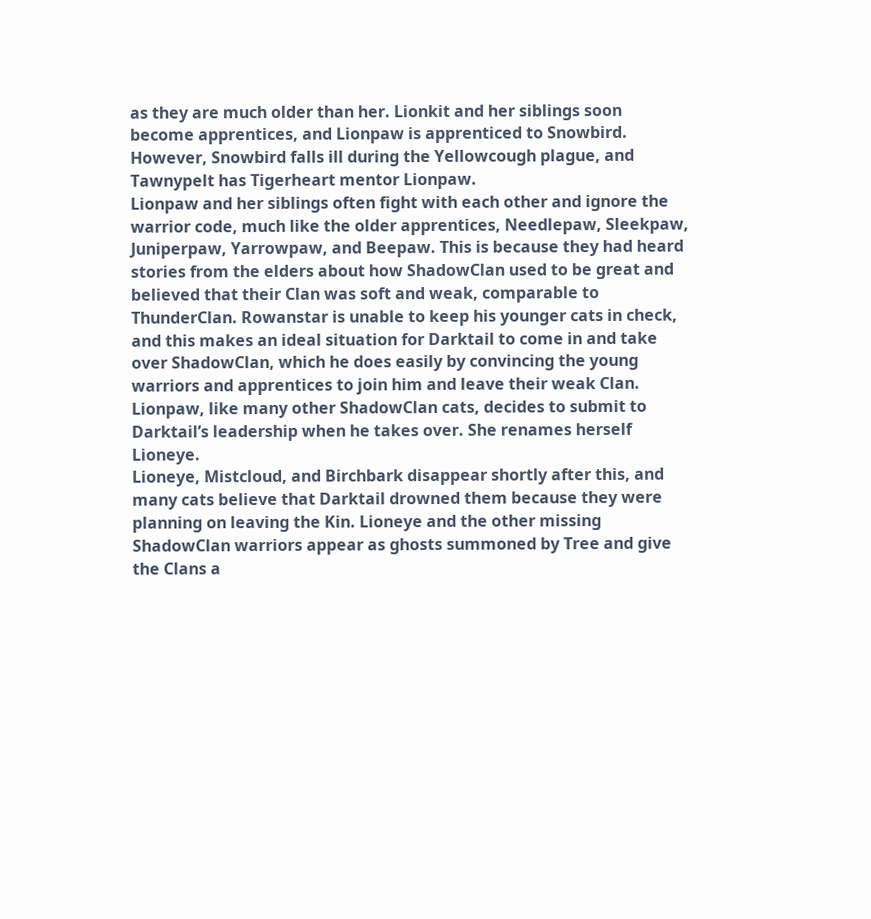as they are much older than her. Lionkit and her siblings soon become apprentices, and Lionpaw is apprenticed to Snowbird. However, Snowbird falls ill during the Yellowcough plague, and Tawnypelt has Tigerheart mentor Lionpaw.
Lionpaw and her siblings often fight with each other and ignore the warrior code, much like the older apprentices, Needlepaw, Sleekpaw, Juniperpaw, Yarrowpaw, and Beepaw. This is because they had heard stories from the elders about how ShadowClan used to be great and believed that their Clan was soft and weak, comparable to ThunderClan. Rowanstar is unable to keep his younger cats in check, and this makes an ideal situation for Darktail to come in and take over ShadowClan, which he does easily by convincing the young warriors and apprentices to join him and leave their weak Clan. Lionpaw, like many other ShadowClan cats, decides to submit to Darktail’s leadership when he takes over. She renames herself Lioneye.
Lioneye, Mistcloud, and Birchbark disappear shortly after this, and many cats believe that Darktail drowned them because they were planning on leaving the Kin. Lioneye and the other missing ShadowClan warriors appear as ghosts summoned by Tree and give the Clans a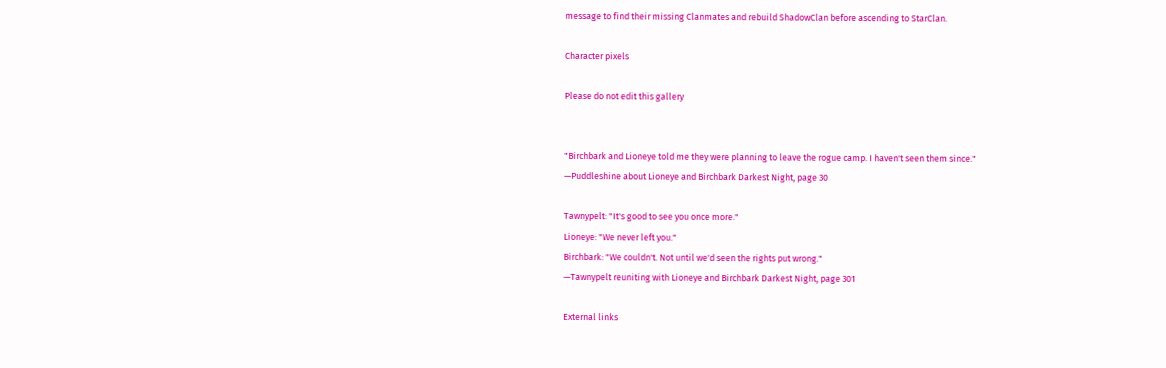message to find their missing Clanmates and rebuild ShadowClan before ascending to StarClan.

Character pixels

Please do not edit this gallery


"Birchbark and Lioneye told me they were planning to leave the rogue camp. I haven't seen them since."
—Puddleshine about Lioneye and Birchbark Darkest Night, page 30

Tawnypelt: "It's good to see you once more."
Lioneye: "We never left you."
Birchbark: "We couldn't. Not until we'd seen the rights put wrong."
—Tawnypelt reuniting with Lioneye and Birchbark Darkest Night, page 301

External links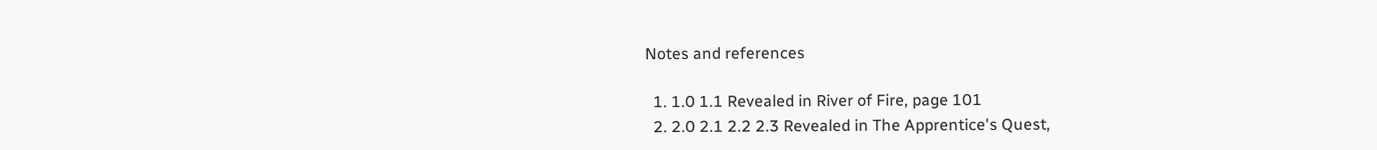Notes and references

  1. 1.0 1.1 Revealed in River of Fire, page 101
  2. 2.0 2.1 2.2 2.3 Revealed in The Apprentice's Quest,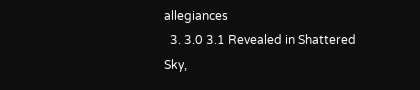allegiances
  3. 3.0 3.1 Revealed in Shattered Sky,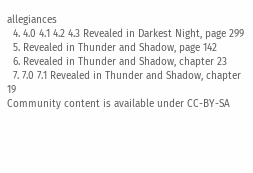allegiances
  4. 4.0 4.1 4.2 4.3 Revealed in Darkest Night, page 299
  5. Revealed in Thunder and Shadow, page 142
  6. Revealed in Thunder and Shadow, chapter 23
  7. 7.0 7.1 Revealed in Thunder and Shadow, chapter 19
Community content is available under CC-BY-SA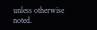unless otherwise noted.